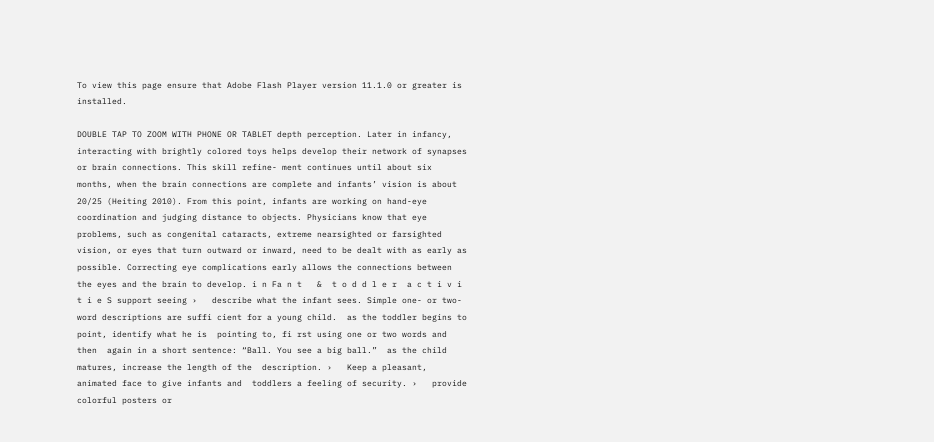To view this page ensure that Adobe Flash Player version 11.1.0 or greater is installed.

DOUBLE TAP TO ZOOM WITH PHONE OR TABLET depth perception. Later in infancy, interacting with brightly colored toys helps develop their network of synapses or brain connections. This skill refine- ment continues until about six months, when the brain connections are complete and infants’ vision is about 20/25 (Heiting 2010). From this point, infants are working on hand-eye coordination and judging distance to objects. Physicians know that eye problems, such as congenital cataracts, extreme nearsighted or farsighted vision, or eyes that turn outward or inward, need to be dealt with as early as possible. Correcting eye complications early allows the connections between the eyes and the brain to develop. i n Fa n t   &  t o d d l e r  a c t i v i t i e S support seeing ›   describe what the infant sees. Simple one- or two- word descriptions are suffi cient for a young child.  as the toddler begins to point, identify what he is  pointing to, fi rst using one or two words and then  again in a short sentence: “Ball. You see a big ball.”  as the child matures, increase the length of the  description. ›   Keep a pleasant, animated face to give infants and  toddlers a feeling of security. ›   provide colorful posters or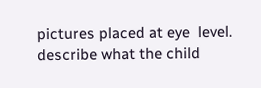pictures placed at eye  level. describe what the child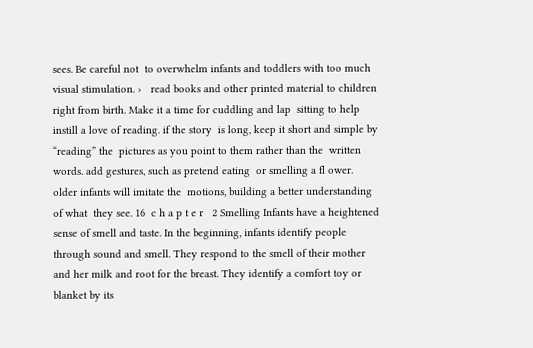sees. Be careful not  to overwhelm infants and toddlers with too much  visual stimulation. ›   read books and other printed material to children  right from birth. Make it a time for cuddling and lap  sitting to help instill a love of reading. if the story  is long, keep it short and simple by “reading” the  pictures as you point to them rather than the  written words. add gestures, such as pretend eating  or smelling a fl ower. older infants will imitate the  motions, building a better understanding of what  they see. 16  c h a p t e r   2 Smelling Infants have a heightened sense of smell and taste. In the beginning, infants identify people through sound and smell. They respond to the smell of their mother and her milk and root for the breast. They identify a comfort toy or blanket by its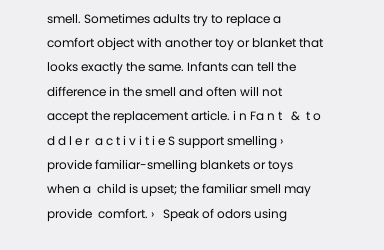smell. Sometimes adults try to replace a comfort object with another toy or blanket that looks exactly the same. Infants can tell the difference in the smell and often will not accept the replacement article. i n Fa n t   &  t o d d l e r  a c t i v i t i e S support smelling ›   provide familiar-smelling blankets or toys when a  child is upset; the familiar smell may provide  comfort. ›   Speak of odors using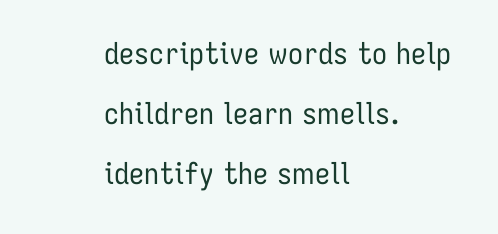descriptive words to help  children learn smells. identify the smell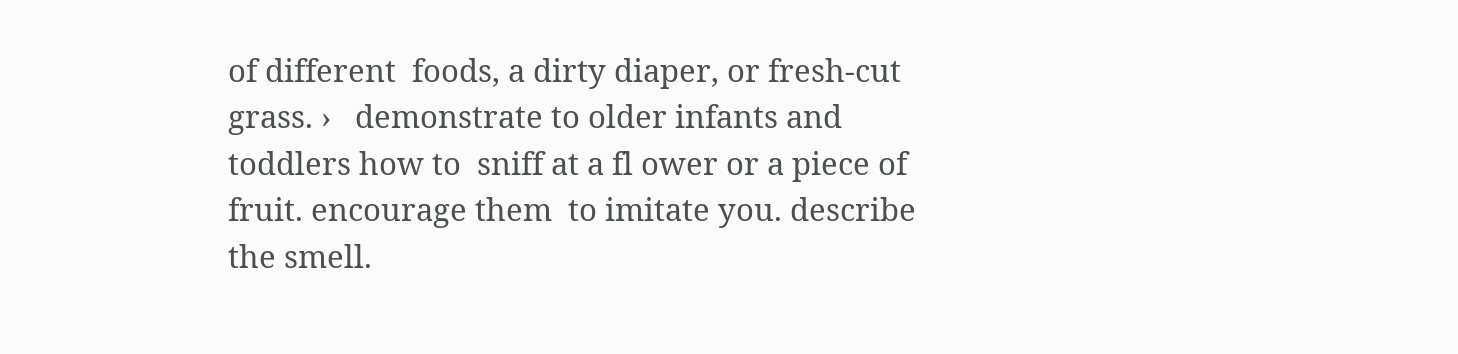of different  foods, a dirty diaper, or fresh-cut grass. ›   demonstrate to older infants and toddlers how to  sniff at a fl ower or a piece of fruit. encourage them  to imitate you. describe the smell.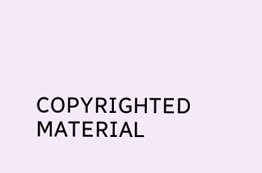COPYRIGHTED MATERIAL